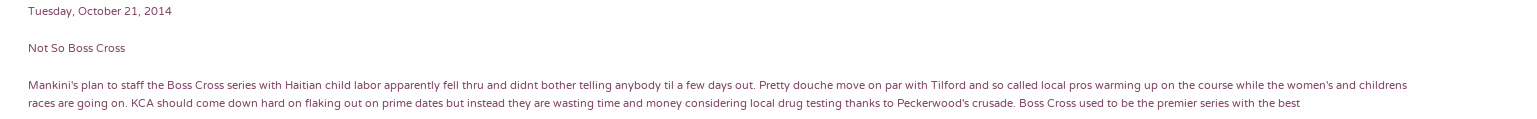Tuesday, October 21, 2014

Not So Boss Cross

Mankini's plan to staff the Boss Cross series with Haitian child labor apparently fell thru and didnt bother telling anybody til a few days out. Pretty douche move on par with Tilford and so called local pros warming up on the course while the women's and childrens races are going on. KCA should come down hard on flaking out on prime dates but instead they are wasting time and money considering local drug testing thanks to Peckerwood's crusade. Boss Cross used to be the premier series with the best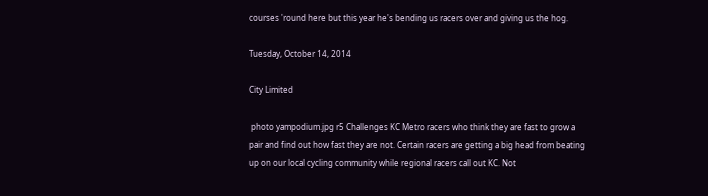courses 'round here but this year he's bending us racers over and giving us the hog.

Tuesday, October 14, 2014

City Limited

 photo yampodium.jpg r5 Challenges KC Metro racers who think they are fast to grow a pair and find out how fast they are not. Certain racers are getting a big head from beating up on our local cycling community while regional racers call out KC. Not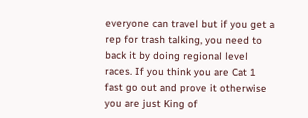everyone can travel but if you get a rep for trash talking, you need to back it by doing regional level races. If you think you are Cat 1 fast go out and prove it otherwise you are just King of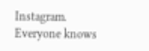Instagram. Everyone knows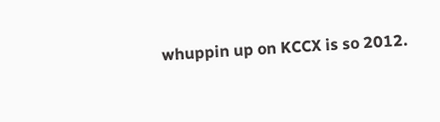whuppin up on KCCX is so 2012.